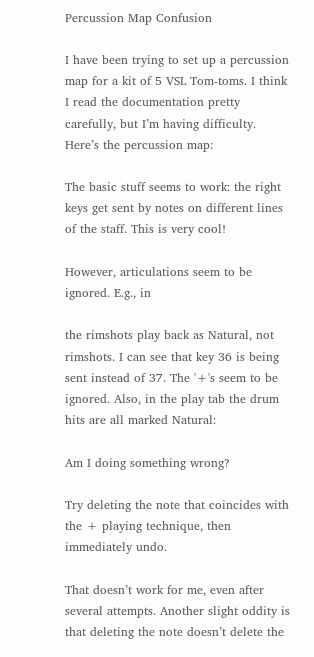Percussion Map Confusion

I have been trying to set up a percussion map for a kit of 5 VSL Tom-toms. I think I read the documentation pretty carefully, but I’m having difficulty. Here’s the percussion map:

The basic stuff seems to work: the right keys get sent by notes on different lines of the staff. This is very cool!

However, articulations seem to be ignored. E.g., in

the rimshots play back as Natural, not rimshots. I can see that key 36 is being sent instead of 37. The '+'s seem to be ignored. Also, in the play tab the drum hits are all marked Natural:

Am I doing something wrong?

Try deleting the note that coincides with the + playing technique, then immediately undo.

That doesn’t work for me, even after several attempts. Another slight oddity is that deleting the note doesn’t delete the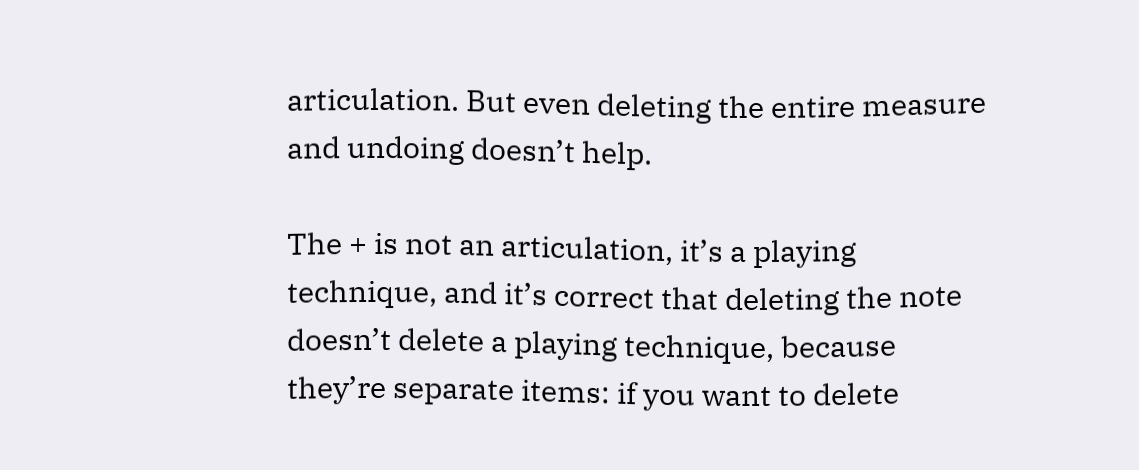articulation. But even deleting the entire measure and undoing doesn’t help.

The + is not an articulation, it’s a playing technique, and it’s correct that deleting the note doesn’t delete a playing technique, because they’re separate items: if you want to delete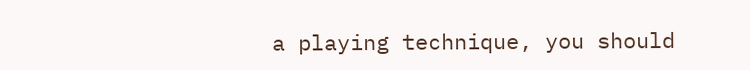a playing technique, you should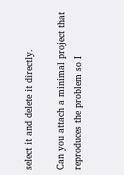select it and delete it directly.

Can you attach a minimal project that reproduces the problem so I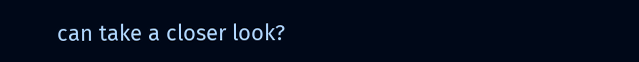can take a closer look?